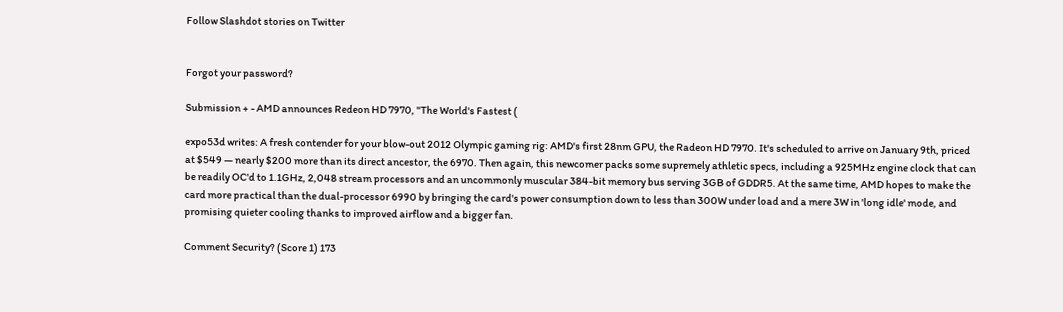Follow Slashdot stories on Twitter


Forgot your password?

Submission + - AMD announces Redeon HD 7970, "The World's Fastest (

expo53d writes: A fresh contender for your blow-out 2012 Olympic gaming rig: AMD's first 28nm GPU, the Radeon HD 7970. It's scheduled to arrive on January 9th, priced at $549 — nearly $200 more than its direct ancestor, the 6970. Then again, this newcomer packs some supremely athletic specs, including a 925MHz engine clock that can be readily OC'd to 1.1GHz, 2,048 stream processors and an uncommonly muscular 384-bit memory bus serving 3GB of GDDR5. At the same time, AMD hopes to make the card more practical than the dual-processor 6990 by bringing the card's power consumption down to less than 300W under load and a mere 3W in 'long idle' mode, and promising quieter cooling thanks to improved airflow and a bigger fan.

Comment Security? (Score 1) 173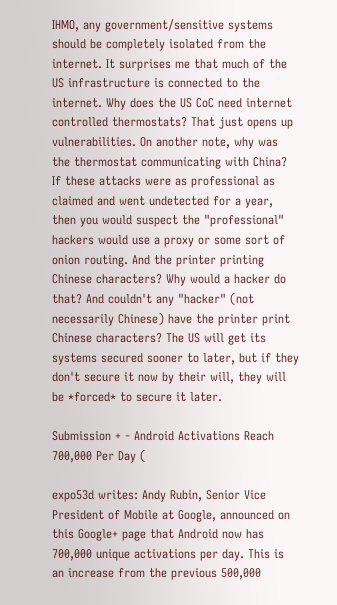IHMO, any government/sensitive systems should be completely isolated from the internet. It surprises me that much of the US infrastructure is connected to the internet. Why does the US CoC need internet controlled thermostats? That just opens up vulnerabilities. On another note, why was the thermostat communicating with China? If these attacks were as professional as claimed and went undetected for a year, then you would suspect the "professional" hackers would use a proxy or some sort of onion routing. And the printer printing Chinese characters? Why would a hacker do that? And couldn't any "hacker" (not necessarily Chinese) have the printer print Chinese characters? The US will get its systems secured sooner to later, but if they don't secure it now by their will, they will be *forced* to secure it later.

Submission + - Android Activations Reach 700,000 Per Day (

expo53d writes: Andy Rubin, Senior Vice President of Mobile at Google, announced on this Google+ page that Android now has 700,000 unique activations per day. This is an increase from the previous 500,000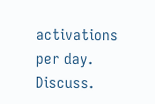activations per day. Discuss.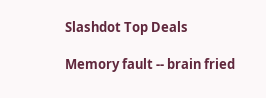Slashdot Top Deals

Memory fault -- brain fried